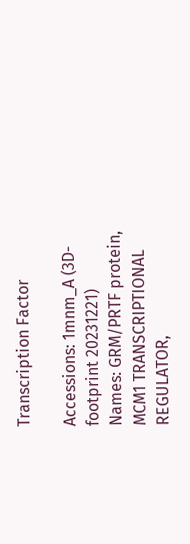Transcription Factor

Accessions: 1mnm_A (3D-footprint 20231221)
Names: GRM/PRTF protein, MCM1 TRANSCRIPTIONAL REGULATOR,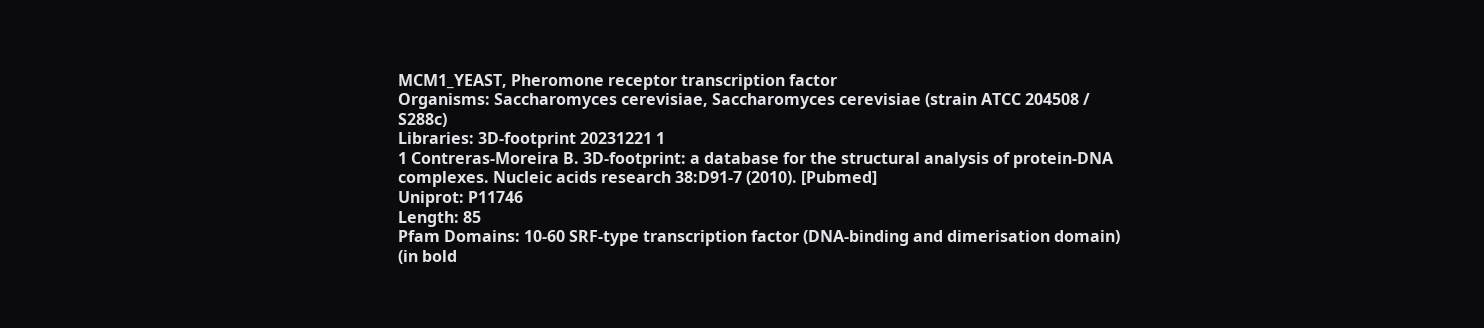MCM1_YEAST, Pheromone receptor transcription factor
Organisms: Saccharomyces cerevisiae, Saccharomyces cerevisiae (strain ATCC 204508 / S288c)
Libraries: 3D-footprint 20231221 1
1 Contreras-Moreira B. 3D-footprint: a database for the structural analysis of protein-DNA complexes. Nucleic acids research 38:D91-7 (2010). [Pubmed]
Uniprot: P11746
Length: 85
Pfam Domains: 10-60 SRF-type transcription factor (DNA-binding and dimerisation domain)
(in bold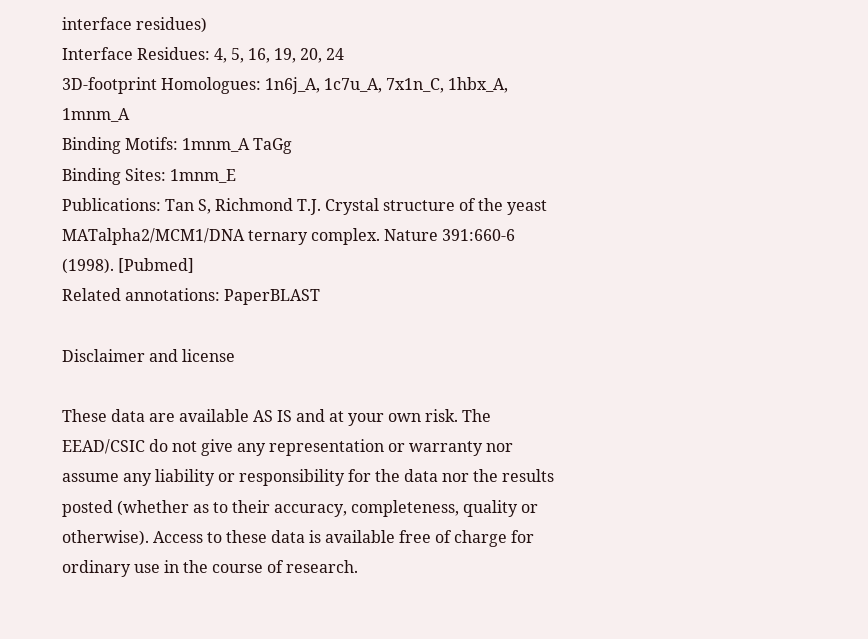interface residues)
Interface Residues: 4, 5, 16, 19, 20, 24
3D-footprint Homologues: 1n6j_A, 1c7u_A, 7x1n_C, 1hbx_A, 1mnm_A
Binding Motifs: 1mnm_A TaGg
Binding Sites: 1mnm_E
Publications: Tan S, Richmond T.J. Crystal structure of the yeast MATalpha2/MCM1/DNA ternary complex. Nature 391:660-6 (1998). [Pubmed]
Related annotations: PaperBLAST

Disclaimer and license

These data are available AS IS and at your own risk. The EEAD/CSIC do not give any representation or warranty nor assume any liability or responsibility for the data nor the results posted (whether as to their accuracy, completeness, quality or otherwise). Access to these data is available free of charge for ordinary use in the course of research.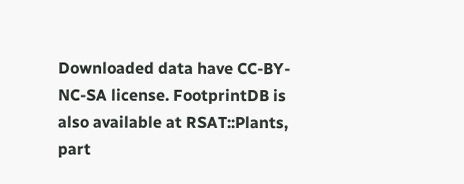Downloaded data have CC-BY-NC-SA license. FootprintDB is also available at RSAT::Plants, part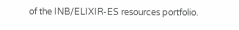of the INB/ELIXIR-ES resources portfolio.